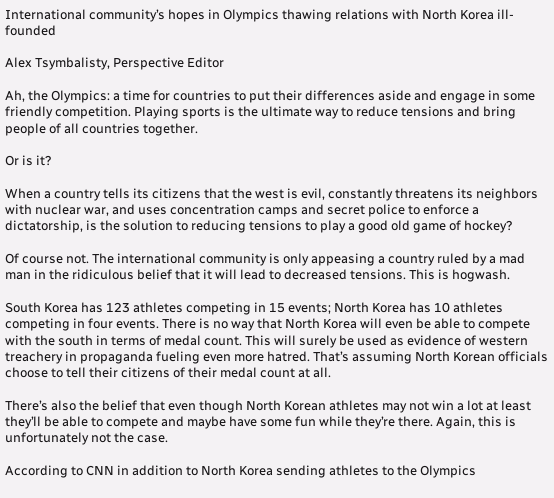International community’s hopes in Olympics thawing relations with North Korea ill-founded

Alex Tsymbalisty, Perspective Editor

Ah, the Olympics: a time for countries to put their differences aside and engage in some friendly competition. Playing sports is the ultimate way to reduce tensions and bring people of all countries together.

Or is it?

When a country tells its citizens that the west is evil, constantly threatens its neighbors with nuclear war, and uses concentration camps and secret police to enforce a dictatorship, is the solution to reducing tensions to play a good old game of hockey?

Of course not. The international community is only appeasing a country ruled by a mad man in the ridiculous belief that it will lead to decreased tensions. This is hogwash.

South Korea has 123 athletes competing in 15 events; North Korea has 10 athletes competing in four events. There is no way that North Korea will even be able to compete with the south in terms of medal count. This will surely be used as evidence of western treachery in propaganda fueling even more hatred. That’s assuming North Korean officials choose to tell their citizens of their medal count at all.

There’s also the belief that even though North Korean athletes may not win a lot at least they’ll be able to compete and maybe have some fun while they’re there. Again, this is unfortunately not the case.

According to CNN in addition to North Korea sending athletes to the Olympics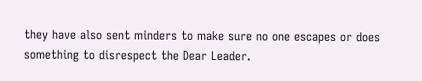they have also sent minders to make sure no one escapes or does something to disrespect the Dear Leader.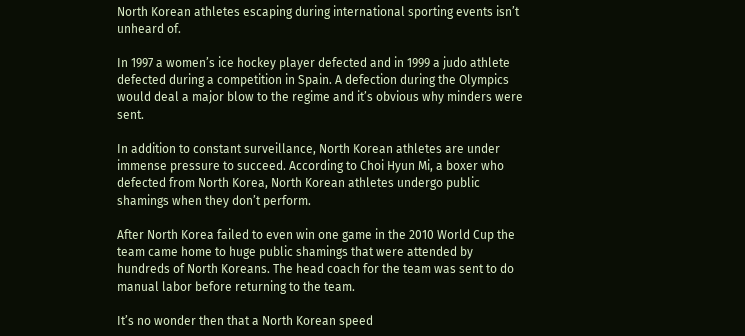North Korean athletes escaping during international sporting events isn’t unheard of.

In 1997 a women’s ice hockey player defected and in 1999 a judo athlete defected during a competition in Spain. A defection during the Olympics would deal a major blow to the regime and it’s obvious why minders were sent.

In addition to constant surveillance, North Korean athletes are under immense pressure to succeed. According to Choi Hyun Mi, a boxer who defected from North Korea, North Korean athletes undergo public shamings when they don’t perform.

After North Korea failed to even win one game in the 2010 World Cup the team came home to huge public shamings that were attended by hundreds of North Koreans. The head coach for the team was sent to do manual labor before returning to the team.

It’s no wonder then that a North Korean speed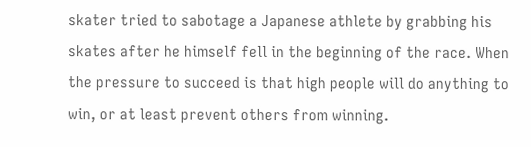skater tried to sabotage a Japanese athlete by grabbing his skates after he himself fell in the beginning of the race. When the pressure to succeed is that high people will do anything to win, or at least prevent others from winning.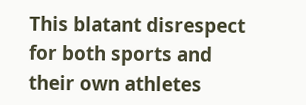This blatant disrespect for both sports and their own athletes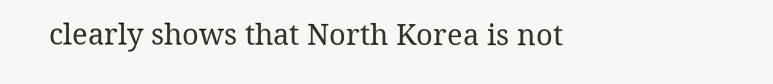clearly shows that North Korea is not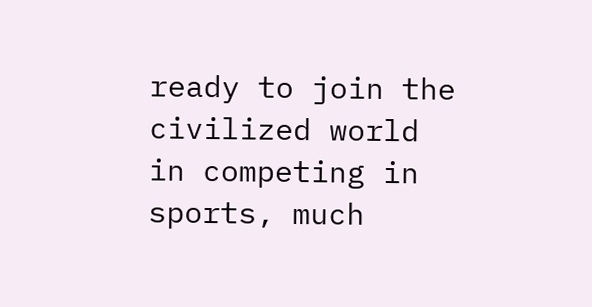ready to join the civilized world in competing in sports, much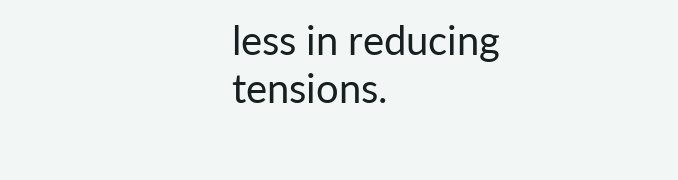less in reducing tensions.